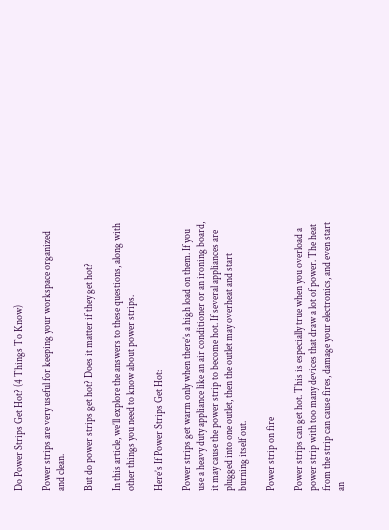Do Power Strips Get Hot? (4 Things To Know)

Power strips are very useful for keeping your workspace organized and clean.

But do power strips get hot? Does it matter if they get hot?

In this article, we’ll explore the answers to these questions, along with other things you need to know about power strips.

Here’s If Power Strips Get Hot:

Power strips get warm only when there’s a high load on them. If you use a heavy duty appliance like an air conditioner or an ironing board, it may cause the power strip to become hot. If several appliances are plugged into one outlet, then the outlet may overheat and start burning itself out.

Power strip on fire

Power strips can get hot. This is especially true when you overload a power strip with too many devices that draw a lot of power. The heat from the strip can cause fires, damage your electronics, and even start an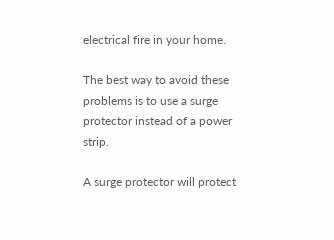electrical fire in your home.

The best way to avoid these problems is to use a surge protector instead of a power strip.

A surge protector will protect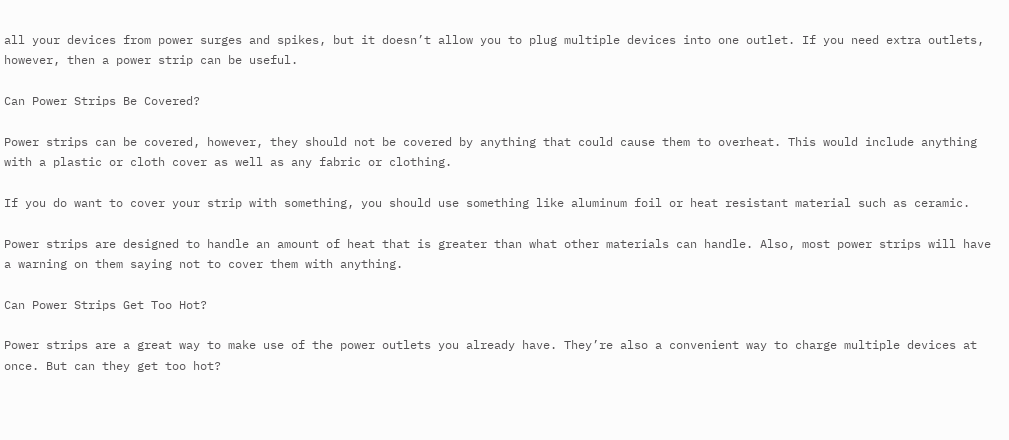all your devices from power surges and spikes, but it doesn’t allow you to plug multiple devices into one outlet. If you need extra outlets, however, then a power strip can be useful.

Can Power Strips Be Covered?

Power strips can be covered, however, they should not be covered by anything that could cause them to overheat. This would include anything with a plastic or cloth cover as well as any fabric or clothing.

If you do want to cover your strip with something, you should use something like aluminum foil or heat resistant material such as ceramic.

Power strips are designed to handle an amount of heat that is greater than what other materials can handle. Also, most power strips will have a warning on them saying not to cover them with anything.

Can Power Strips Get Too Hot?

Power strips are a great way to make use of the power outlets you already have. They’re also a convenient way to charge multiple devices at once. But can they get too hot?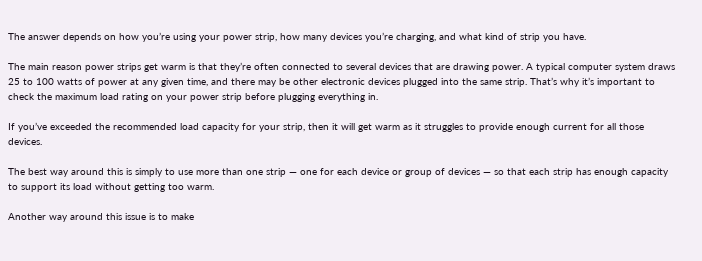The answer depends on how you’re using your power strip, how many devices you’re charging, and what kind of strip you have.

The main reason power strips get warm is that they’re often connected to several devices that are drawing power. A typical computer system draws 25 to 100 watts of power at any given time, and there may be other electronic devices plugged into the same strip. That’s why it’s important to check the maximum load rating on your power strip before plugging everything in.

If you’ve exceeded the recommended load capacity for your strip, then it will get warm as it struggles to provide enough current for all those devices.

The best way around this is simply to use more than one strip — one for each device or group of devices — so that each strip has enough capacity to support its load without getting too warm.

Another way around this issue is to make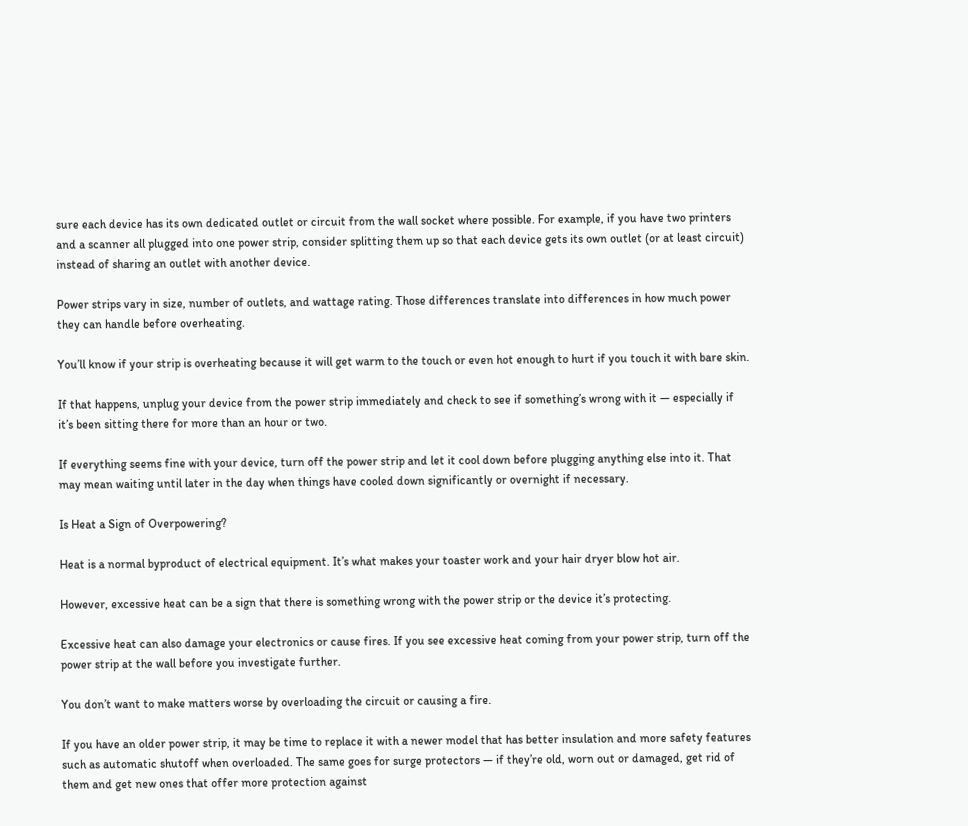sure each device has its own dedicated outlet or circuit from the wall socket where possible. For example, if you have two printers and a scanner all plugged into one power strip, consider splitting them up so that each device gets its own outlet (or at least circuit) instead of sharing an outlet with another device.

Power strips vary in size, number of outlets, and wattage rating. Those differences translate into differences in how much power they can handle before overheating.

You’ll know if your strip is overheating because it will get warm to the touch or even hot enough to hurt if you touch it with bare skin.

If that happens, unplug your device from the power strip immediately and check to see if something’s wrong with it — especially if it’s been sitting there for more than an hour or two.

If everything seems fine with your device, turn off the power strip and let it cool down before plugging anything else into it. That may mean waiting until later in the day when things have cooled down significantly or overnight if necessary.

Is Heat a Sign of Overpowering?

Heat is a normal byproduct of electrical equipment. It’s what makes your toaster work and your hair dryer blow hot air.

However, excessive heat can be a sign that there is something wrong with the power strip or the device it’s protecting.

Excessive heat can also damage your electronics or cause fires. If you see excessive heat coming from your power strip, turn off the power strip at the wall before you investigate further.

You don’t want to make matters worse by overloading the circuit or causing a fire.

If you have an older power strip, it may be time to replace it with a newer model that has better insulation and more safety features such as automatic shutoff when overloaded. The same goes for surge protectors — if they’re old, worn out or damaged, get rid of them and get new ones that offer more protection against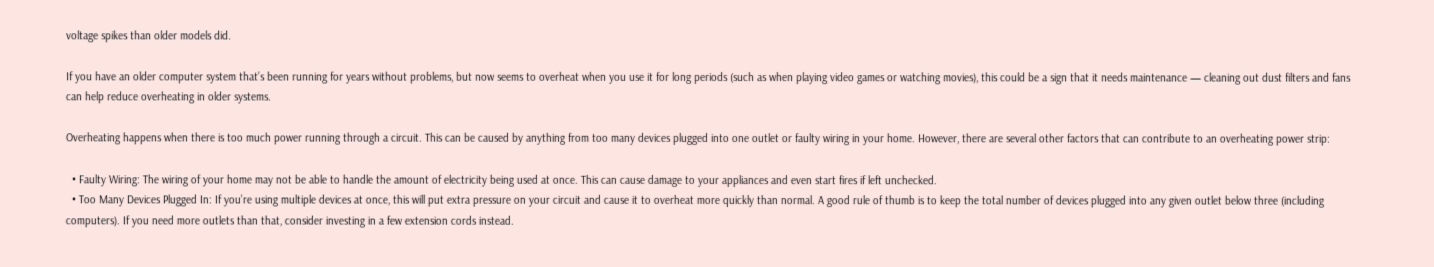voltage spikes than older models did.

If you have an older computer system that’s been running for years without problems, but now seems to overheat when you use it for long periods (such as when playing video games or watching movies), this could be a sign that it needs maintenance — cleaning out dust filters and fans can help reduce overheating in older systems.

Overheating happens when there is too much power running through a circuit. This can be caused by anything from too many devices plugged into one outlet or faulty wiring in your home. However, there are several other factors that can contribute to an overheating power strip:

  • Faulty Wiring: The wiring of your home may not be able to handle the amount of electricity being used at once. This can cause damage to your appliances and even start fires if left unchecked.
  • Too Many Devices Plugged In: If you’re using multiple devices at once, this will put extra pressure on your circuit and cause it to overheat more quickly than normal. A good rule of thumb is to keep the total number of devices plugged into any given outlet below three (including computers). If you need more outlets than that, consider investing in a few extension cords instead.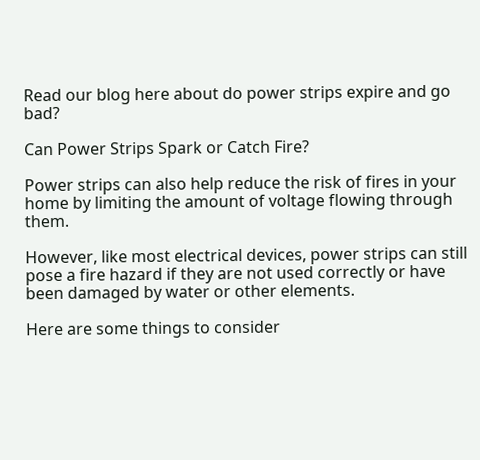Read our blog here about do power strips expire and go bad?

Can Power Strips Spark or Catch Fire?

Power strips can also help reduce the risk of fires in your home by limiting the amount of voltage flowing through them.

However, like most electrical devices, power strips can still pose a fire hazard if they are not used correctly or have been damaged by water or other elements.

Here are some things to consider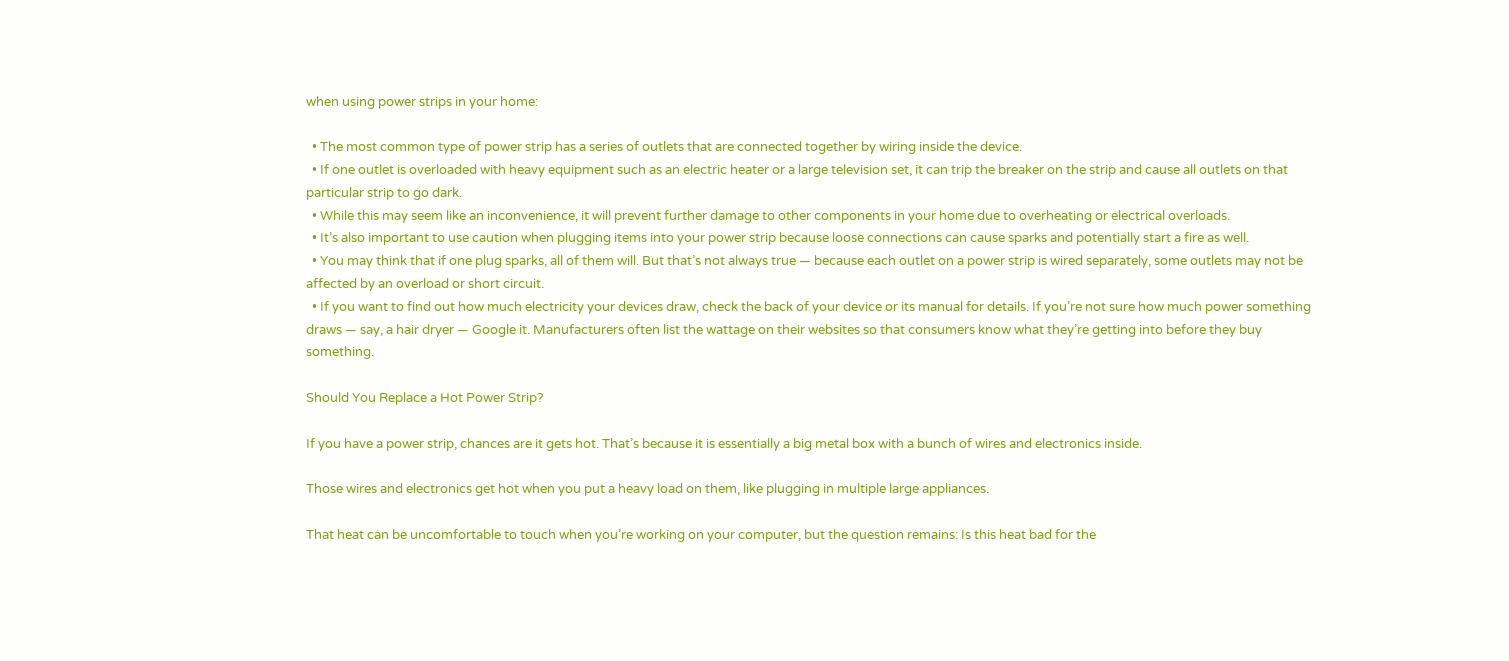when using power strips in your home:

  • The most common type of power strip has a series of outlets that are connected together by wiring inside the device.
  • If one outlet is overloaded with heavy equipment such as an electric heater or a large television set, it can trip the breaker on the strip and cause all outlets on that particular strip to go dark.
  • While this may seem like an inconvenience, it will prevent further damage to other components in your home due to overheating or electrical overloads.
  • It’s also important to use caution when plugging items into your power strip because loose connections can cause sparks and potentially start a fire as well.
  • You may think that if one plug sparks, all of them will. But that’s not always true — because each outlet on a power strip is wired separately, some outlets may not be affected by an overload or short circuit.
  • If you want to find out how much electricity your devices draw, check the back of your device or its manual for details. If you’re not sure how much power something draws — say, a hair dryer — Google it. Manufacturers often list the wattage on their websites so that consumers know what they’re getting into before they buy something.

Should You Replace a Hot Power Strip?

If you have a power strip, chances are it gets hot. That’s because it is essentially a big metal box with a bunch of wires and electronics inside.

Those wires and electronics get hot when you put a heavy load on them, like plugging in multiple large appliances.

That heat can be uncomfortable to touch when you’re working on your computer, but the question remains: Is this heat bad for the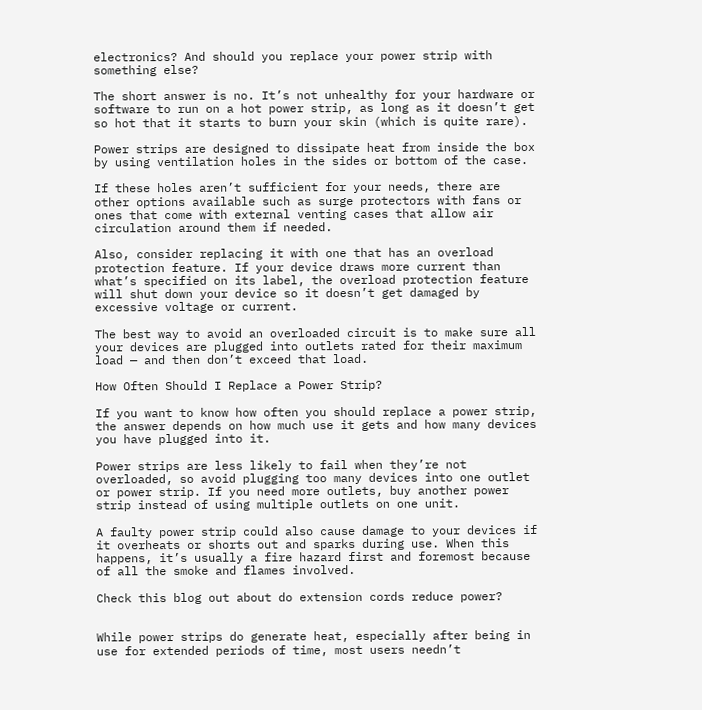electronics? And should you replace your power strip with something else?

The short answer is no. It’s not unhealthy for your hardware or software to run on a hot power strip, as long as it doesn’t get so hot that it starts to burn your skin (which is quite rare).

Power strips are designed to dissipate heat from inside the box by using ventilation holes in the sides or bottom of the case.

If these holes aren’t sufficient for your needs, there are other options available such as surge protectors with fans or ones that come with external venting cases that allow air circulation around them if needed.

Also, consider replacing it with one that has an overload protection feature. If your device draws more current than what’s specified on its label, the overload protection feature will shut down your device so it doesn’t get damaged by excessive voltage or current.

The best way to avoid an overloaded circuit is to make sure all your devices are plugged into outlets rated for their maximum load — and then don’t exceed that load.

How Often Should I Replace a Power Strip?

If you want to know how often you should replace a power strip, the answer depends on how much use it gets and how many devices you have plugged into it.

Power strips are less likely to fail when they’re not overloaded, so avoid plugging too many devices into one outlet or power strip. If you need more outlets, buy another power strip instead of using multiple outlets on one unit.

A faulty power strip could also cause damage to your devices if it overheats or shorts out and sparks during use. When this happens, it’s usually a fire hazard first and foremost because of all the smoke and flames involved.

Check this blog out about do extension cords reduce power?


While power strips do generate heat, especially after being in use for extended periods of time, most users needn’t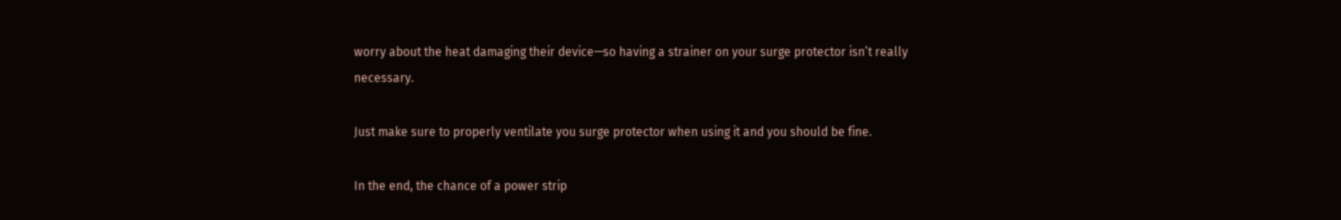worry about the heat damaging their device—so having a strainer on your surge protector isn’t really necessary.

Just make sure to properly ventilate you surge protector when using it and you should be fine.

In the end, the chance of a power strip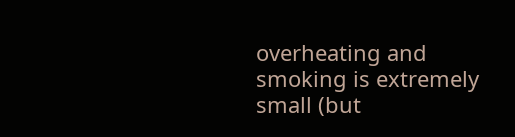overheating and smoking is extremely small (but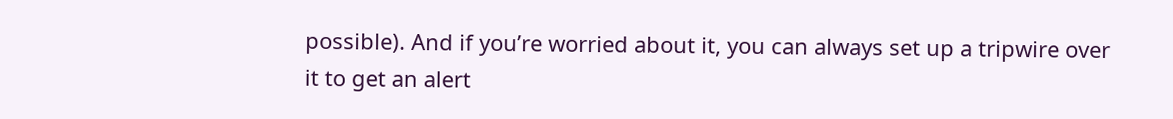possible). And if you’re worried about it, you can always set up a tripwire over it to get an alert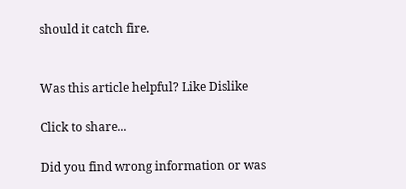should it catch fire.


Was this article helpful? Like Dislike

Click to share...

Did you find wrong information or was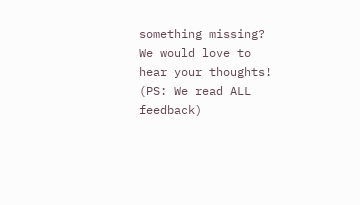something missing?
We would love to hear your thoughts! (PS: We read ALL feedback)